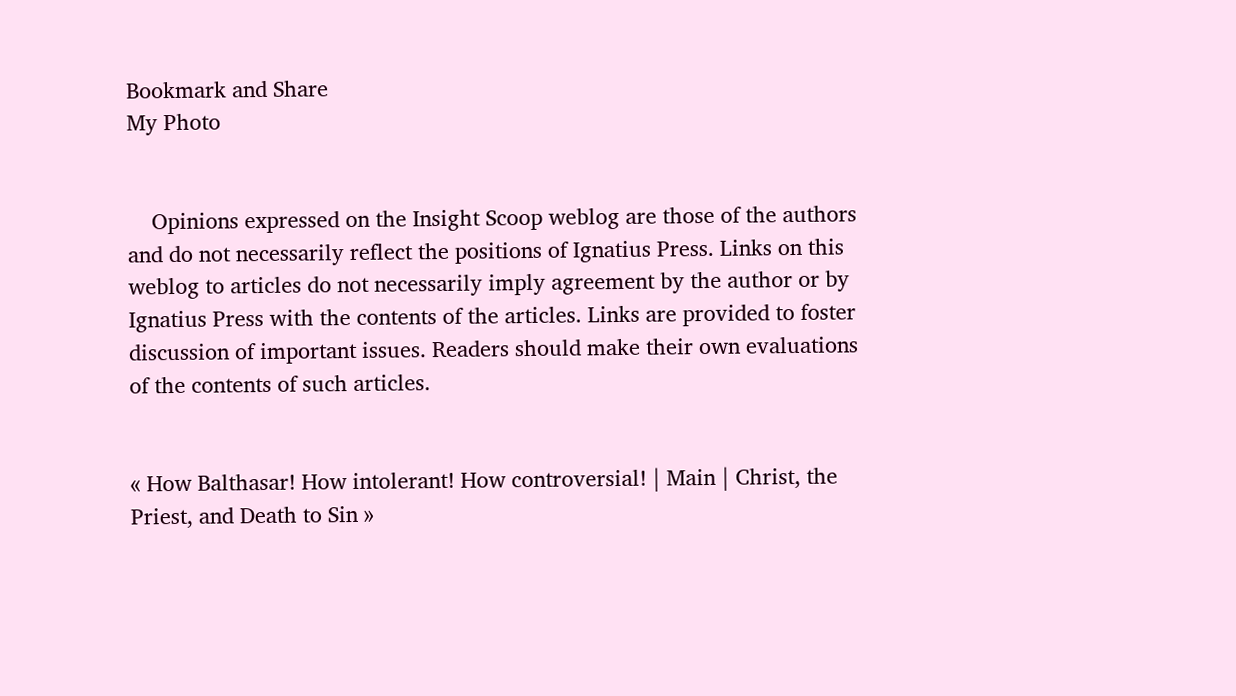Bookmark and Share
My Photo


    Opinions expressed on the Insight Scoop weblog are those of the authors and do not necessarily reflect the positions of Ignatius Press. Links on this weblog to articles do not necessarily imply agreement by the author or by Ignatius Press with the contents of the articles. Links are provided to foster discussion of important issues. Readers should make their own evaluations of the contents of such articles.


« How Balthasar! How intolerant! How controversial! | Main | Christ, the Priest, and Death to Sin »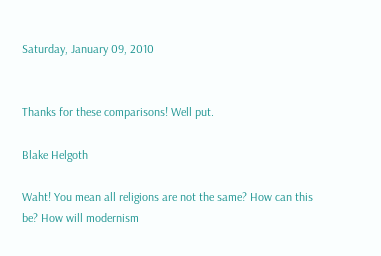Saturday, January 09, 2010


Thanks for these comparisons! Well put.

Blake Helgoth

Waht! You mean all religions are not the same? How can this be? How will modernism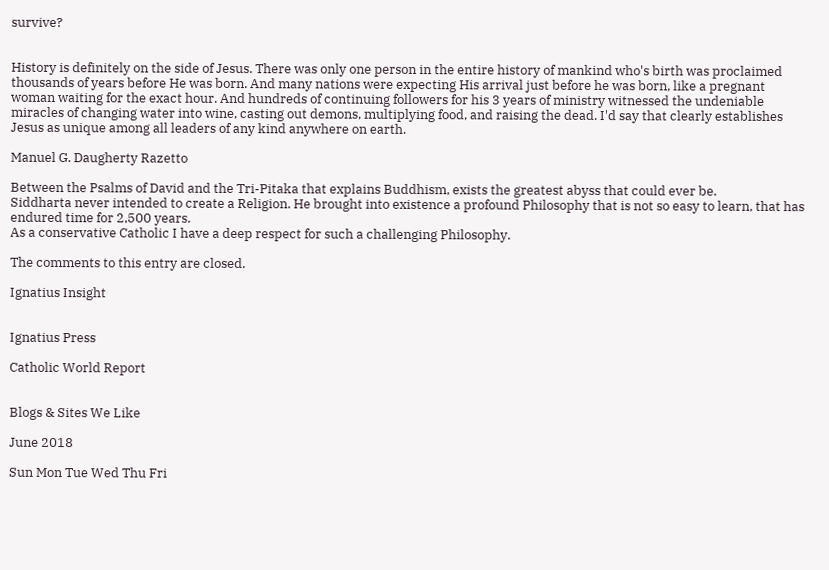survive?


History is definitely on the side of Jesus. There was only one person in the entire history of mankind who's birth was proclaimed thousands of years before He was born. And many nations were expecting His arrival just before he was born, like a pregnant woman waiting for the exact hour. And hundreds of continuing followers for his 3 years of ministry witnessed the undeniable miracles of changing water into wine, casting out demons, multiplying food, and raising the dead. I'd say that clearly establishes Jesus as unique among all leaders of any kind anywhere on earth.

Manuel G. Daugherty Razetto

Between the Psalms of David and the Tri-Pitaka that explains Buddhism, exists the greatest abyss that could ever be.
Siddharta never intended to create a Religion. He brought into existence a profound Philosophy that is not so easy to learn, that has endured time for 2,500 years.
As a conservative Catholic I have a deep respect for such a challenging Philosophy.

The comments to this entry are closed.

Ignatius Insight


Ignatius Press

Catholic World Report


Blogs & Sites We Like

June 2018

Sun Mon Tue Wed Thu Fri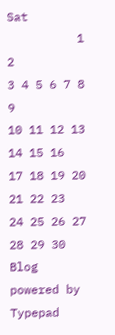Sat
          1 2
3 4 5 6 7 8 9
10 11 12 13 14 15 16
17 18 19 20 21 22 23
24 25 26 27 28 29 30
Blog powered by Typepad